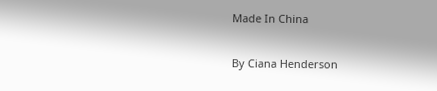Made In China

By Ciana Henderson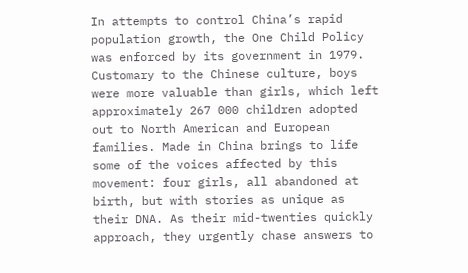In attempts to control China’s rapid population growth, the One Child Policy was enforced by its government in 1979. Customary to the Chinese culture, boys were more valuable than girls, which left approximately 267 000 children adopted out to North American and European families. Made in China brings to life some of the voices affected by this movement: four girls, all abandoned at birth, but with stories as unique as their DNA. As their mid-twenties quickly approach, they urgently chase answers to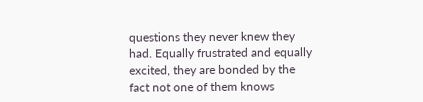questions they never knew they had. Equally frustrated and equally excited, they are bonded by the fact not one of them knows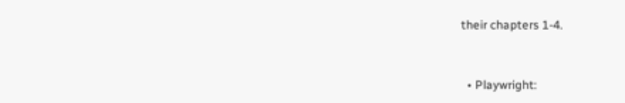their chapters 1-4.


  • Playwright: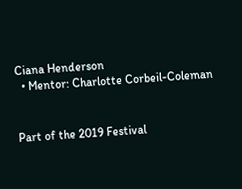Ciana Henderson
  • Mentor: Charlotte Corbeil-Coleman


Part of the 2019 Festival